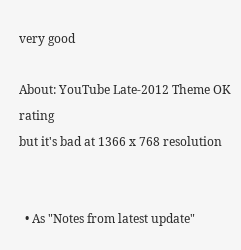very good

About: YouTube Late-2012 Theme OK rating
but it's bad at 1366 x 768 resolution


  • As "Notes from latest update"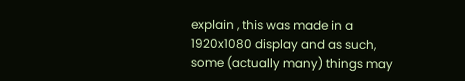explain , this was made in a 1920x1080 display and as such, some (actually many) things may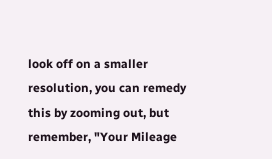look off on a smaller resolution, you can remedy this by zooming out, but remember, "Your Mileage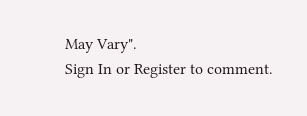May Vary".
Sign In or Register to comment.